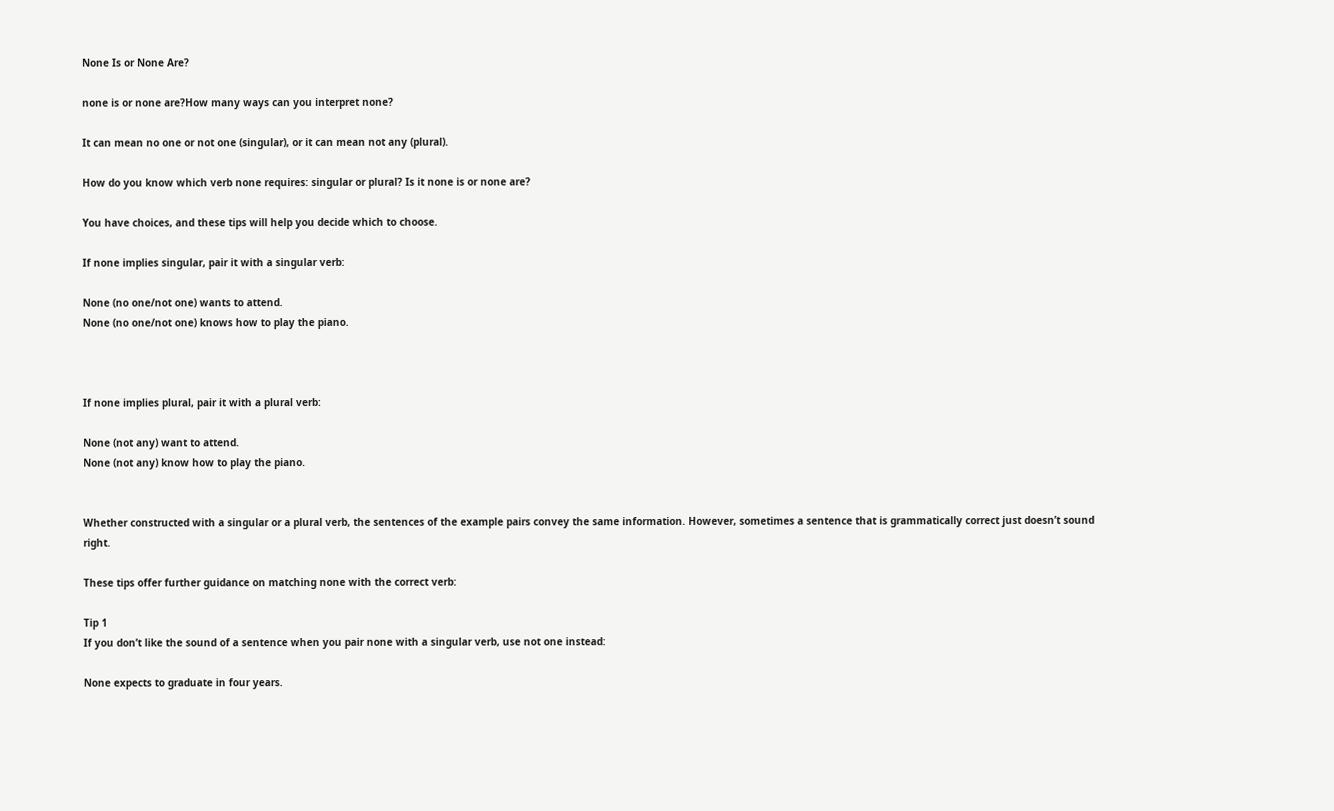None Is or None Are?

none is or none are?How many ways can you interpret none?

It can mean no one or not one (singular), or it can mean not any (plural).

How do you know which verb none requires: singular or plural? Is it none is or none are?

You have choices, and these tips will help you decide which to choose.

If none implies singular, pair it with a singular verb:

None (no one/not one) wants to attend.
None (no one/not one) knows how to play the piano.



If none implies plural, pair it with a plural verb:

None (not any) want to attend.
None (not any) know how to play the piano.


Whether constructed with a singular or a plural verb, the sentences of the example pairs convey the same information. However, sometimes a sentence that is grammatically correct just doesn’t sound right.

These tips offer further guidance on matching none with the correct verb:

Tip 1
If you don’t like the sound of a sentence when you pair none with a singular verb, use not one instead:

None expects to graduate in four years.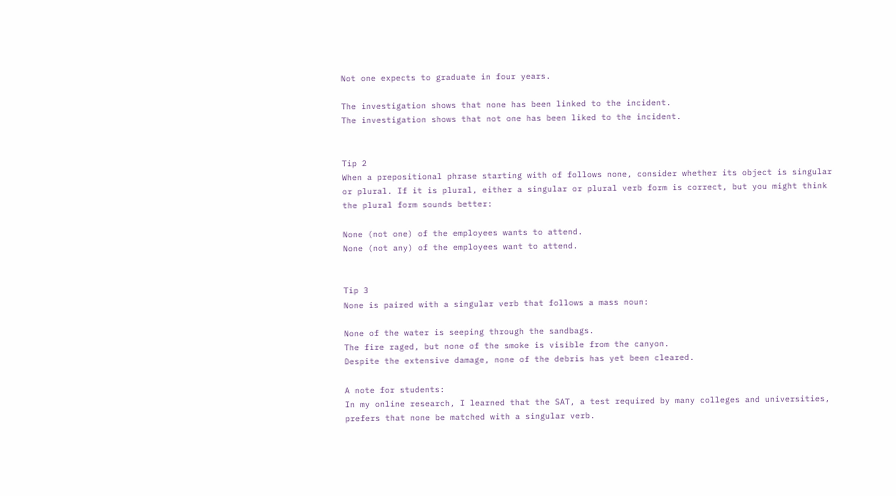Not one expects to graduate in four years.

The investigation shows that none has been linked to the incident.
The investigation shows that not one has been liked to the incident.


Tip 2
When a prepositional phrase starting with of follows none, consider whether its object is singular or plural. If it is plural, either a singular or plural verb form is correct, but you might think the plural form sounds better:

None (not one) of the employees wants to attend.
None (not any) of the employees want to attend.


Tip 3
None is paired with a singular verb that follows a mass noun:

None of the water is seeping through the sandbags.
The fire raged, but none of the smoke is visible from the canyon.
Despite the extensive damage, none of the debris has yet been cleared.

A note for students:
In my online research, I learned that the SAT, a test required by many colleges and universities, prefers that none be matched with a singular verb.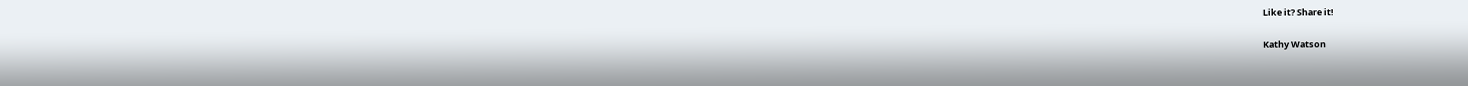Like it? Share it!

Kathy Watson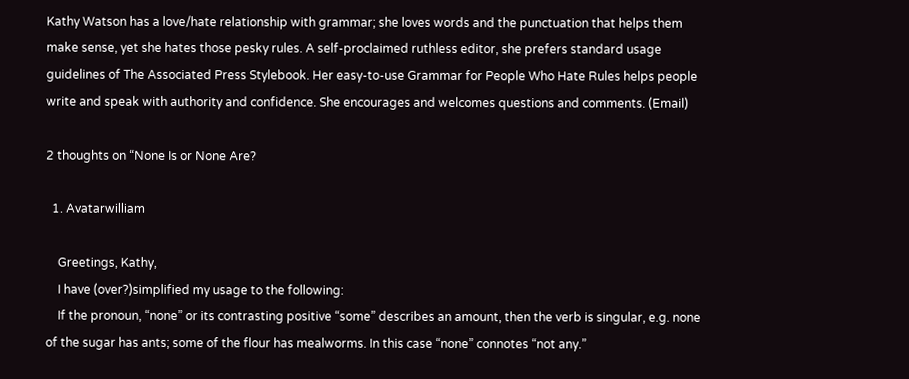Kathy Watson has a love/hate relationship with grammar; she loves words and the punctuation that helps them make sense, yet she hates those pesky rules. A self-proclaimed ruthless editor, she prefers standard usage guidelines of The Associated Press Stylebook. Her easy-to-use Grammar for People Who Hate Rules helps people write and speak with authority and confidence. She encourages and welcomes questions and comments. (Email)

2 thoughts on “None Is or None Are?

  1. Avatarwilliam

    Greetings, Kathy,
    I have (over?)simplified my usage to the following:
    If the pronoun, “none” or its contrasting positive “some” describes an amount, then the verb is singular, e.g. none of the sugar has ants; some of the flour has mealworms. In this case “none” connotes “not any.”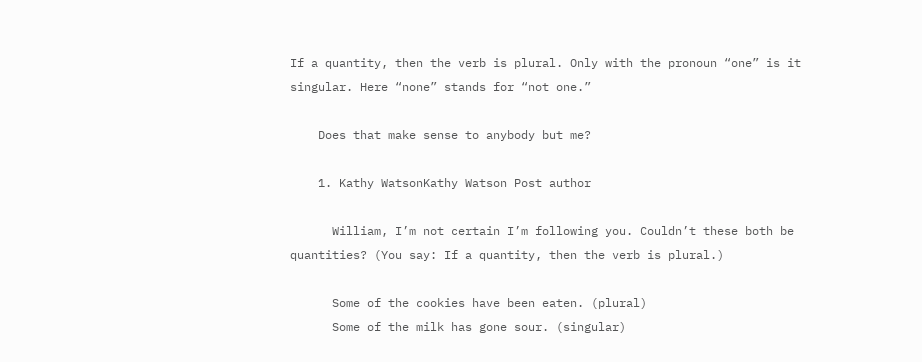If a quantity, then the verb is plural. Only with the pronoun “one” is it singular. Here “none” stands for “not one.”

    Does that make sense to anybody but me?

    1. Kathy WatsonKathy Watson Post author

      William, I’m not certain I’m following you. Couldn’t these both be quantities? (You say: If a quantity, then the verb is plural.)

      Some of the cookies have been eaten. (plural)
      Some of the milk has gone sour. (singular)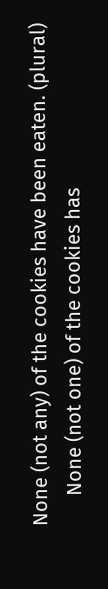None (not any) of the cookies have been eaten. (plural)
      None (not one) of the cookies has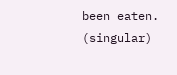been eaten. (singular)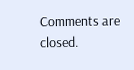Comments are closed.